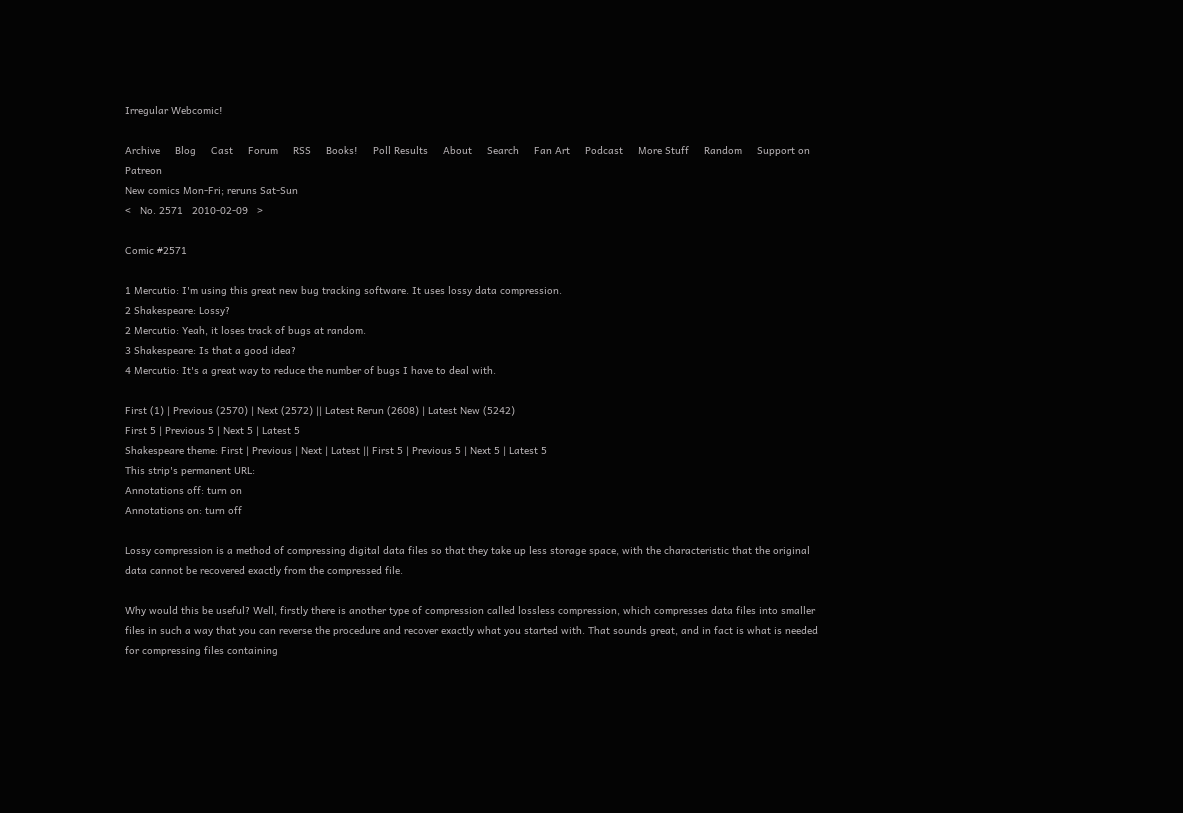Irregular Webcomic!

Archive     Blog     Cast     Forum     RSS     Books!     Poll Results     About     Search     Fan Art     Podcast     More Stuff     Random     Support on Patreon
New comics Mon-Fri; reruns Sat-Sun
<   No. 2571   2010-02-09   >

Comic #2571

1 Mercutio: I'm using this great new bug tracking software. It uses lossy data compression.
2 Shakespeare: Lossy?
2 Mercutio: Yeah, it loses track of bugs at random.
3 Shakespeare: Is that a good idea?
4 Mercutio: It's a great way to reduce the number of bugs I have to deal with.

First (1) | Previous (2570) | Next (2572) || Latest Rerun (2608) | Latest New (5242)
First 5 | Previous 5 | Next 5 | Latest 5
Shakespeare theme: First | Previous | Next | Latest || First 5 | Previous 5 | Next 5 | Latest 5
This strip's permanent URL:
Annotations off: turn on
Annotations on: turn off

Lossy compression is a method of compressing digital data files so that they take up less storage space, with the characteristic that the original data cannot be recovered exactly from the compressed file.

Why would this be useful? Well, firstly there is another type of compression called lossless compression, which compresses data files into smaller files in such a way that you can reverse the procedure and recover exactly what you started with. That sounds great, and in fact is what is needed for compressing files containing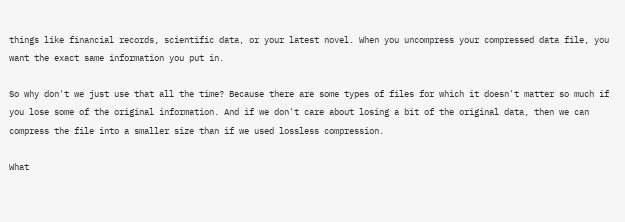things like financial records, scientific data, or your latest novel. When you uncompress your compressed data file, you want the exact same information you put in.

So why don't we just use that all the time? Because there are some types of files for which it doesn't matter so much if you lose some of the original information. And if we don't care about losing a bit of the original data, then we can compress the file into a smaller size than if we used lossless compression.

What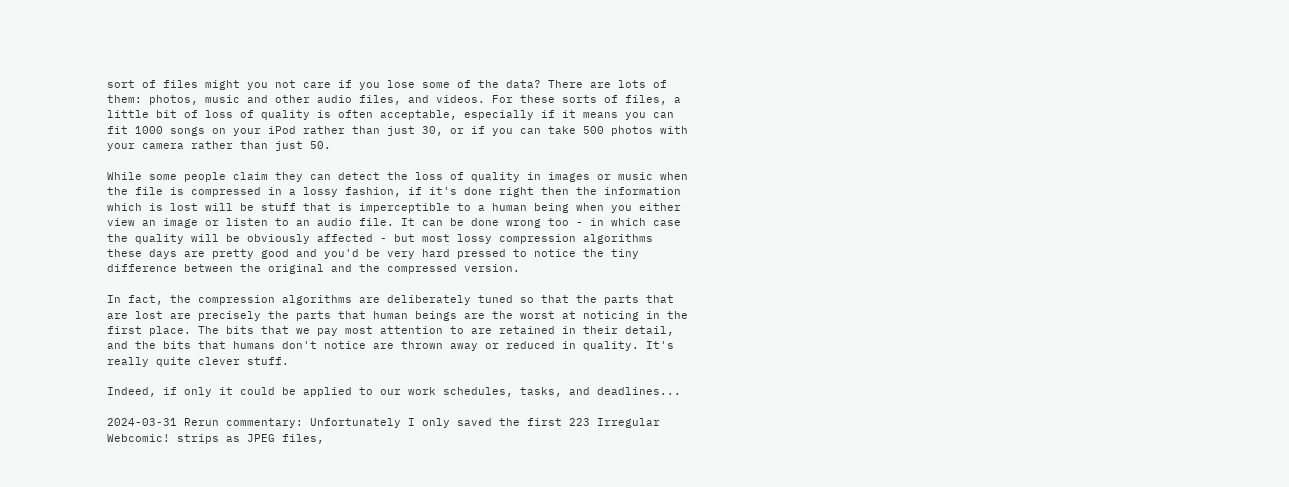sort of files might you not care if you lose some of the data? There are lots of them: photos, music and other audio files, and videos. For these sorts of files, a little bit of loss of quality is often acceptable, especially if it means you can fit 1000 songs on your iPod rather than just 30, or if you can take 500 photos with your camera rather than just 50.

While some people claim they can detect the loss of quality in images or music when the file is compressed in a lossy fashion, if it's done right then the information which is lost will be stuff that is imperceptible to a human being when you either view an image or listen to an audio file. It can be done wrong too - in which case the quality will be obviously affected - but most lossy compression algorithms these days are pretty good and you'd be very hard pressed to notice the tiny difference between the original and the compressed version.

In fact, the compression algorithms are deliberately tuned so that the parts that are lost are precisely the parts that human beings are the worst at noticing in the first place. The bits that we pay most attention to are retained in their detail, and the bits that humans don't notice are thrown away or reduced in quality. It's really quite clever stuff.

Indeed, if only it could be applied to our work schedules, tasks, and deadlines...

2024-03-31 Rerun commentary: Unfortunately I only saved the first 223 Irregular Webcomic! strips as JPEG files,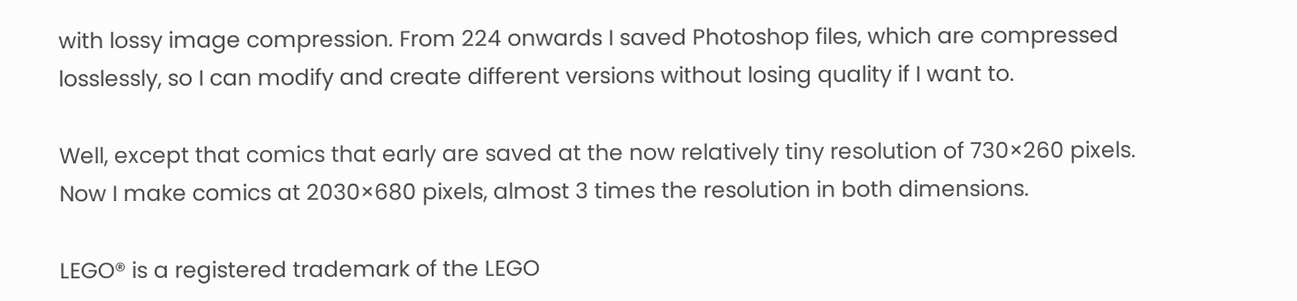with lossy image compression. From 224 onwards I saved Photoshop files, which are compressed losslessly, so I can modify and create different versions without losing quality if I want to.

Well, except that comics that early are saved at the now relatively tiny resolution of 730×260 pixels. Now I make comics at 2030×680 pixels, almost 3 times the resolution in both dimensions.

LEGO® is a registered trademark of the LEGO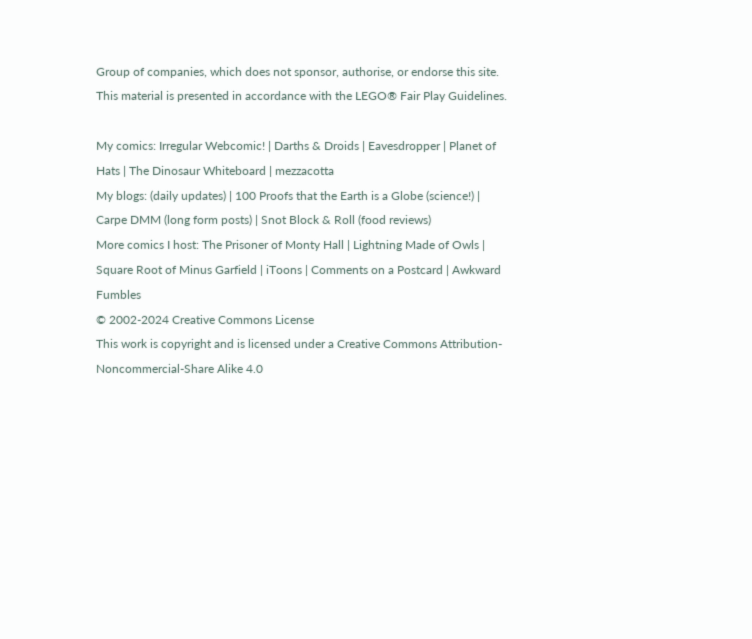Group of companies, which does not sponsor, authorise, or endorse this site.
This material is presented in accordance with the LEGO® Fair Play Guidelines.

My comics: Irregular Webcomic! | Darths & Droids | Eavesdropper | Planet of Hats | The Dinosaur Whiteboard | mezzacotta
My blogs: (daily updates) | 100 Proofs that the Earth is a Globe (science!) | Carpe DMM (long form posts) | Snot Block & Roll (food reviews)
More comics I host: The Prisoner of Monty Hall | Lightning Made of Owls | Square Root of Minus Garfield | iToons | Comments on a Postcard | Awkward Fumbles
© 2002-2024 Creative Commons License
This work is copyright and is licensed under a Creative Commons Attribution-Noncommercial-Share Alike 4.0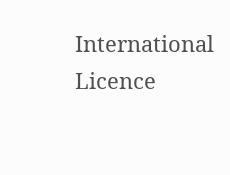International Licence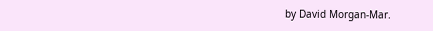by David Morgan-Mar.